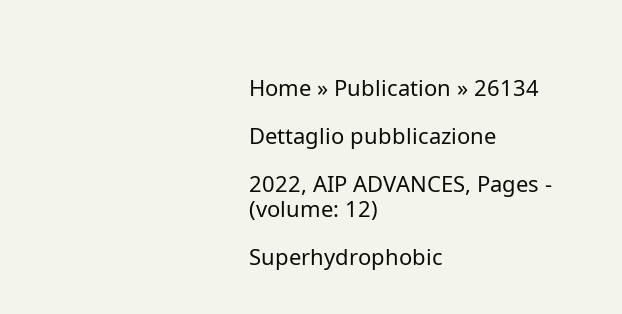Home » Publication » 26134

Dettaglio pubblicazione

2022, AIP ADVANCES, Pages - (volume: 12)

Superhydrophobic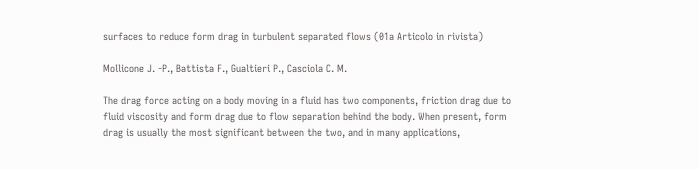surfaces to reduce form drag in turbulent separated flows (01a Articolo in rivista)

Mollicone J. -P., Battista F., Gualtieri P., Casciola C. M.

The drag force acting on a body moving in a fluid has two components, friction drag due to fluid viscosity and form drag due to flow separation behind the body. When present, form drag is usually the most significant between the two, and in many applications,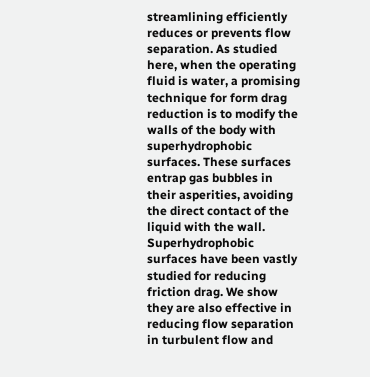streamlining efficiently reduces or prevents flow separation. As studied here, when the operating fluid is water, a promising technique for form drag reduction is to modify the walls of the body with superhydrophobic surfaces. These surfaces entrap gas bubbles in their asperities, avoiding the direct contact of the liquid with the wall. Superhydrophobic surfaces have been vastly studied for reducing friction drag. We show they are also effective in reducing flow separation in turbulent flow and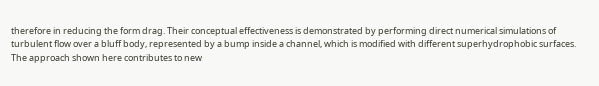therefore in reducing the form drag. Their conceptual effectiveness is demonstrated by performing direct numerical simulations of turbulent flow over a bluff body, represented by a bump inside a channel, which is modified with different superhydrophobic surfaces. The approach shown here contributes to new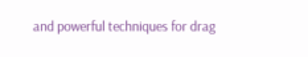and powerful techniques for drag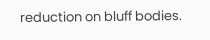reduction on bluff bodies.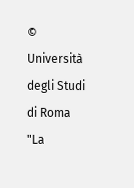© Università degli Studi di Roma "La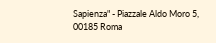Sapienza" - Piazzale Aldo Moro 5, 00185 Roma